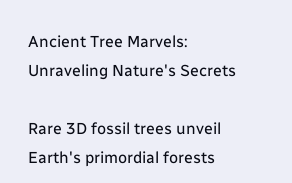Ancient Tree Marvels: Unraveling Nature's Secrets

Rare 3D fossil trees unveil Earth's primordial forests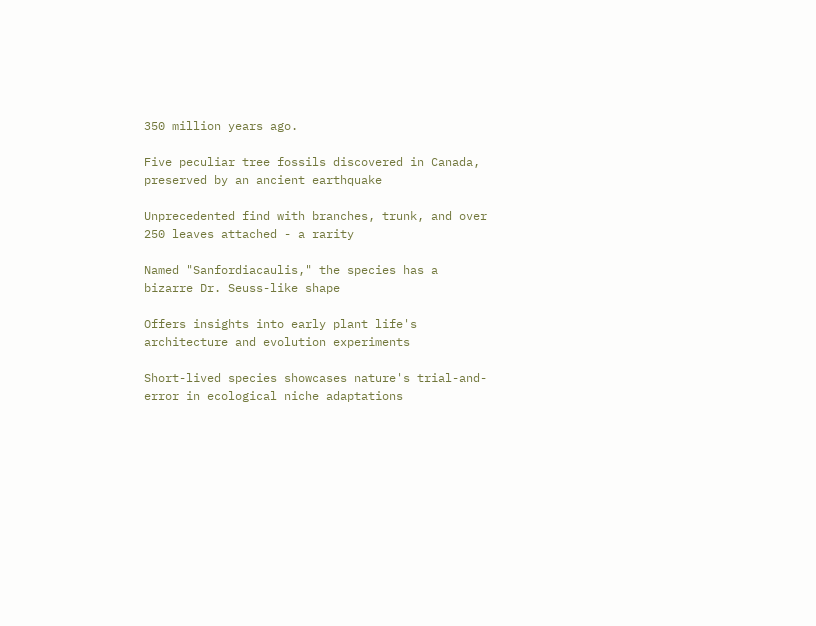350 million years ago.

Five peculiar tree fossils discovered in Canada, preserved by an ancient earthquake

Unprecedented find with branches, trunk, and over 250 leaves attached - a rarity

Named "Sanfordiacaulis," the species has a bizarre Dr. Seuss-like shape

Offers insights into early plant life's architecture and evolution experiments

Short-lived species showcases nature's trial-and-error in ecological niche adaptations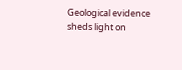Geological evidence sheds light on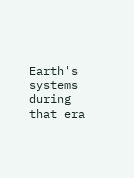Earth's systems during that era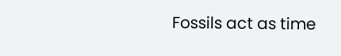Fossils act as time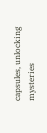capsules, unlocking mysteries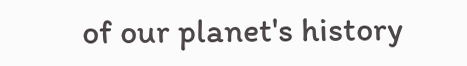of our planet's history